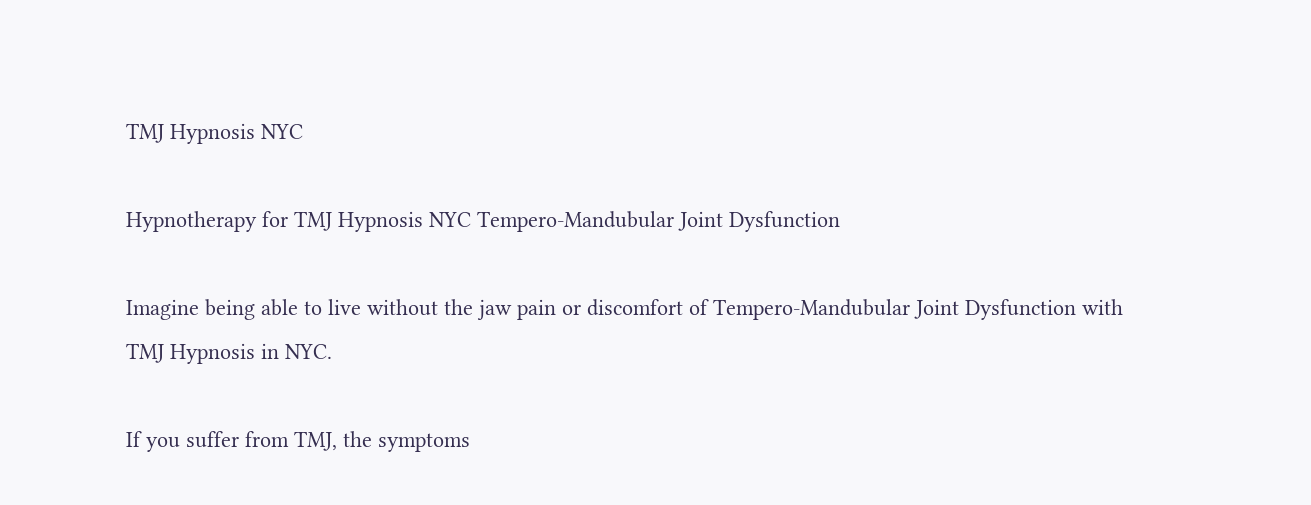TMJ Hypnosis NYC

Hypnotherapy for TMJ Hypnosis NYC Tempero-Mandubular Joint Dysfunction

Imagine being able to live without the jaw pain or discomfort of Tempero-Mandubular Joint Dysfunction with TMJ Hypnosis in NYC.

If you suffer from TMJ, the symptoms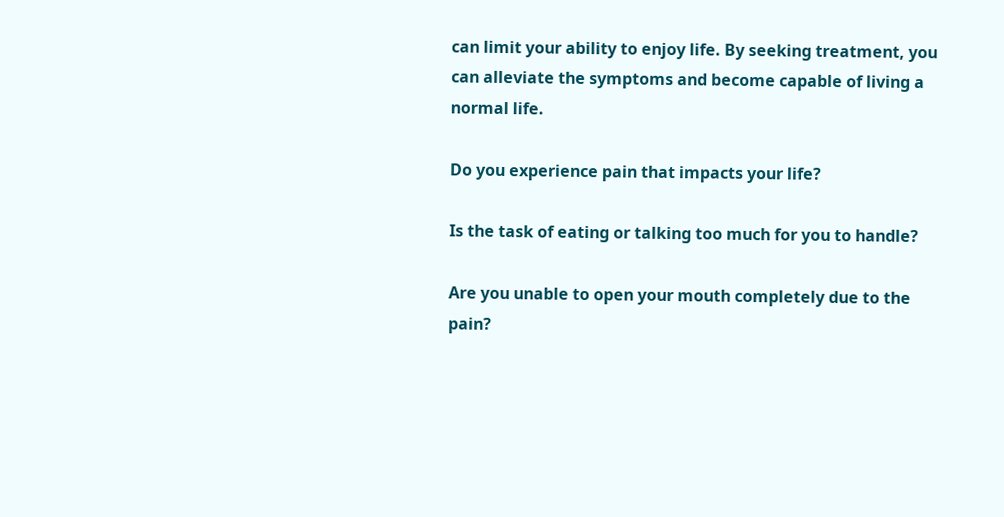can limit your ability to enjoy life. By seeking treatment, you can alleviate the symptoms and become capable of living a normal life.

Do you experience pain that impacts your life?

Is the task of eating or talking too much for you to handle?

Are you unable to open your mouth completely due to the pain?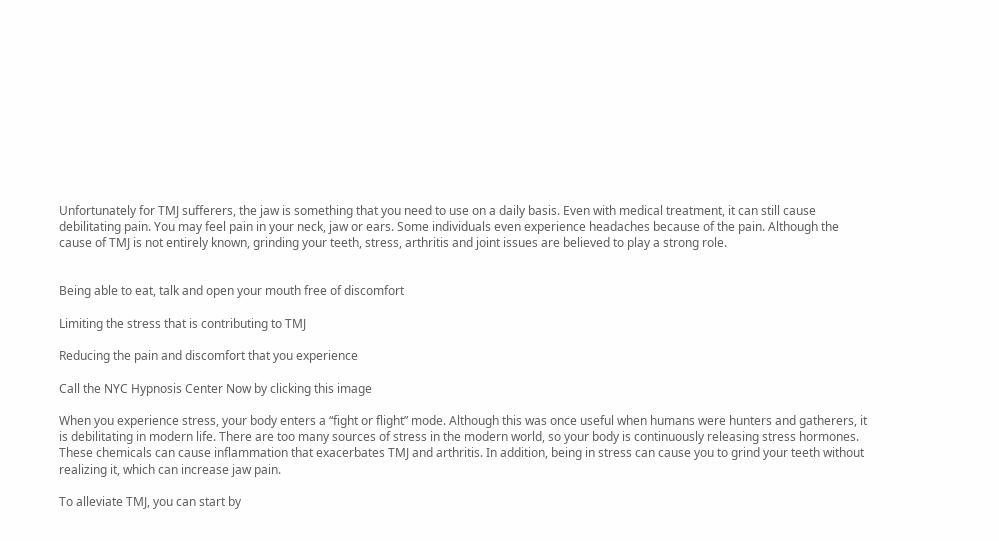Unfortunately for TMJ sufferers, the jaw is something that you need to use on a daily basis. Even with medical treatment, it can still cause debilitating pain. You may feel pain in your neck, jaw or ears. Some individuals even experience headaches because of the pain. Although the cause of TMJ is not entirely known, grinding your teeth, stress, arthritis and joint issues are believed to play a strong role.


Being able to eat, talk and open your mouth free of discomfort

Limiting the stress that is contributing to TMJ

Reducing the pain and discomfort that you experience

Call the NYC Hypnosis Center Now by clicking this image

When you experience stress, your body enters a “fight or flight” mode. Although this was once useful when humans were hunters and gatherers, it is debilitating in modern life. There are too many sources of stress in the modern world, so your body is continuously releasing stress hormones. These chemicals can cause inflammation that exacerbates TMJ and arthritis. In addition, being in stress can cause you to grind your teeth without realizing it, which can increase jaw pain.

To alleviate TMJ, you can start by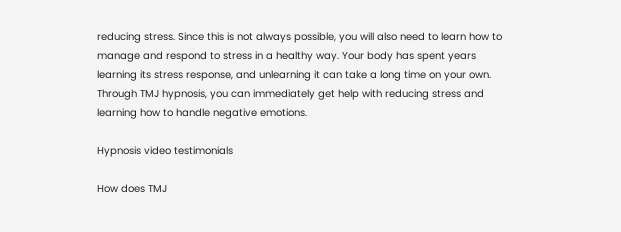reducing stress. Since this is not always possible, you will also need to learn how to manage and respond to stress in a healthy way. Your body has spent years learning its stress response, and unlearning it can take a long time on your own. Through TMJ hypnosis, you can immediately get help with reducing stress and learning how to handle negative emotions.

Hypnosis video testimonials

How does TMJ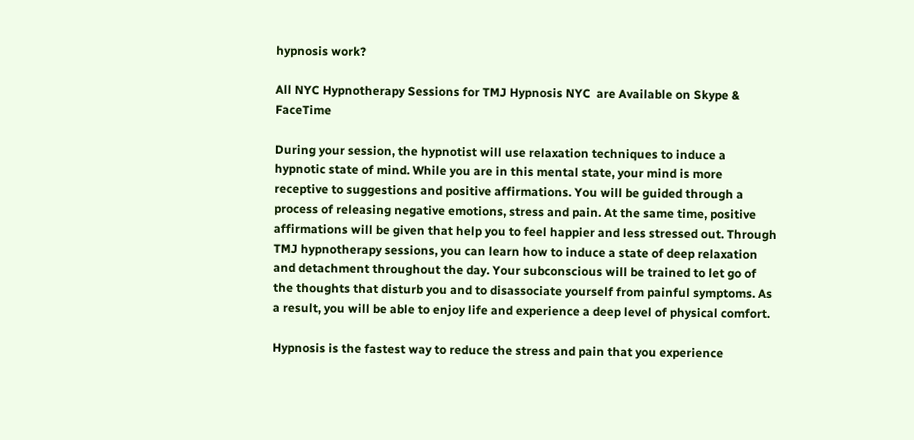hypnosis work?

All NYC Hypnotherapy Sessions for TMJ Hypnosis NYC  are Available on Skype & FaceTime

During your session, the hypnotist will use relaxation techniques to induce a hypnotic state of mind. While you are in this mental state, your mind is more receptive to suggestions and positive affirmations. You will be guided through a process of releasing negative emotions, stress and pain. At the same time, positive affirmations will be given that help you to feel happier and less stressed out. Through TMJ hypnotherapy sessions, you can learn how to induce a state of deep relaxation and detachment throughout the day. Your subconscious will be trained to let go of the thoughts that disturb you and to disassociate yourself from painful symptoms. As a result, you will be able to enjoy life and experience a deep level of physical comfort.

Hypnosis is the fastest way to reduce the stress and pain that you experience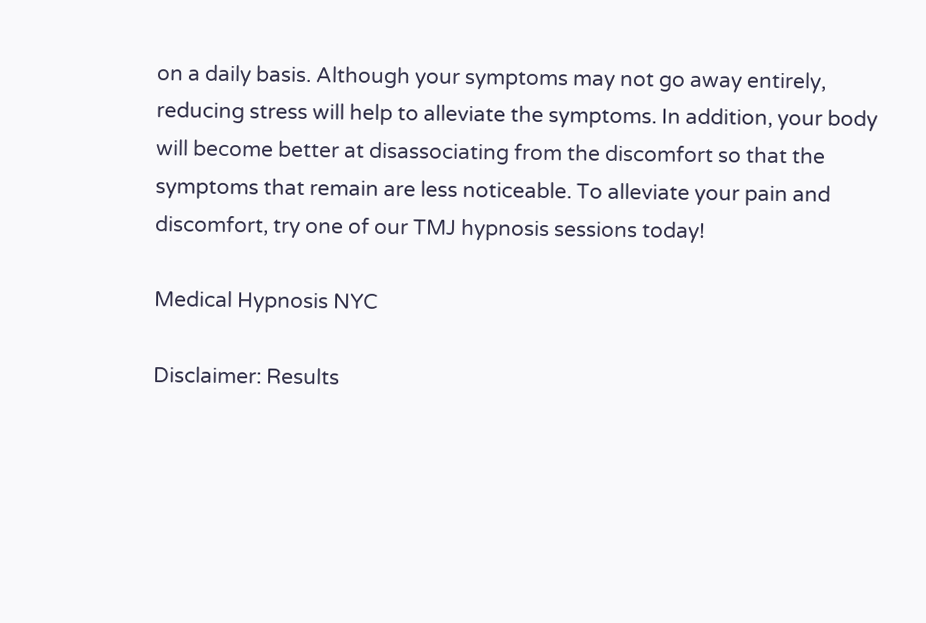on a daily basis. Although your symptoms may not go away entirely, reducing stress will help to alleviate the symptoms. In addition, your body will become better at disassociating from the discomfort so that the symptoms that remain are less noticeable. To alleviate your pain and discomfort, try one of our TMJ hypnosis sessions today!

Medical Hypnosis NYC

Disclaimer: Results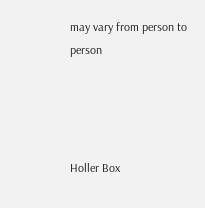may vary from person to person




Holler Box